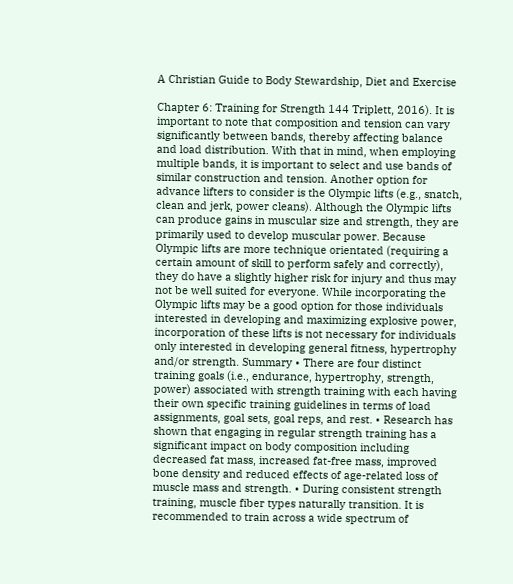A Christian Guide to Body Stewardship, Diet and Exercise

Chapter 6: Training for Strength 144 Triplett, 2016). It is important to note that composition and tension can vary significantly between bands, thereby affecting balance and load distribution. With that in mind, when employing multiple bands, it is important to select and use bands of similar construction and tension. Another option for advance lifters to consider is the Olympic lifts (e.g., snatch, clean and jerk, power cleans). Although the Olympic lifts can produce gains in muscular size and strength, they are primarily used to develop muscular power. Because Olympic lifts are more technique orientated (requiring a certain amount of skill to perform safely and correctly), they do have a slightly higher risk for injury and thus may not be well suited for everyone. While incorporating the Olympic lifts may be a good option for those individuals interested in developing and maximizing explosive power, incorporation of these lifts is not necessary for individuals only interested in developing general fitness, hypertrophy and/or strength. Summary • There are four distinct training goals (i.e., endurance, hypertrophy, strength, power) associated with strength training with each having their own specific training guidelines in terms of load assignments, goal sets, goal reps, and rest. • Research has shown that engaging in regular strength training has a significant impact on body composition including decreased fat mass, increased fat-free mass, improved bone density and reduced effects of age-related loss of muscle mass and strength. • During consistent strength training, muscle fiber types naturally transition. It is recommended to train across a wide spectrum of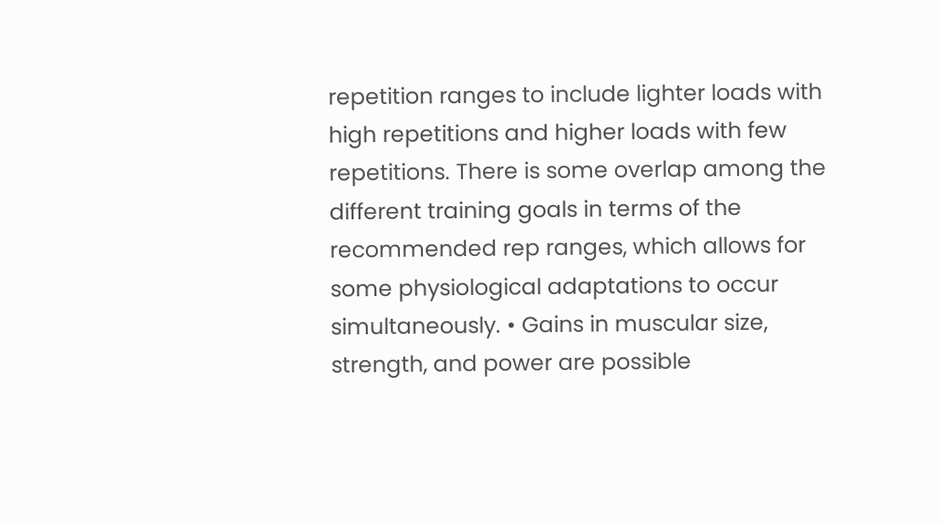repetition ranges to include lighter loads with high repetitions and higher loads with few repetitions. There is some overlap among the different training goals in terms of the recommended rep ranges, which allows for some physiological adaptations to occur simultaneously. • Gains in muscular size, strength, and power are possible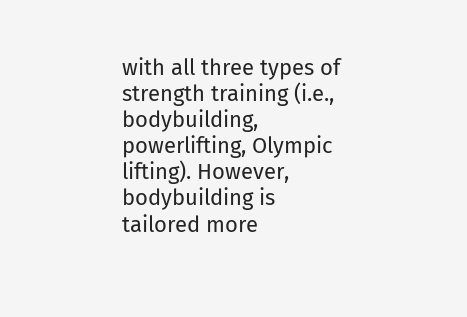with all three types of strength training (i.e., bodybuilding, powerlifting, Olympic lifting). However, bodybuilding is tailored more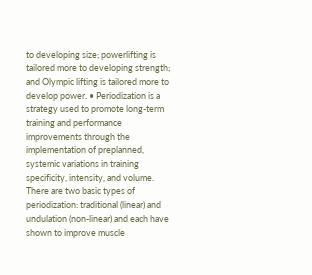to developing size; powerlifting is tailored more to developing strength; and Olympic lifting is tailored more to develop power. • Periodization is a strategy used to promote long-term training and performance improvements through the implementation of preplanned, systemic variations in training specificity, intensity, and volume. There are two basic types of periodization: traditional (linear) and undulation (non-linear) and each have shown to improve muscle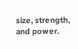size, strength, and power.